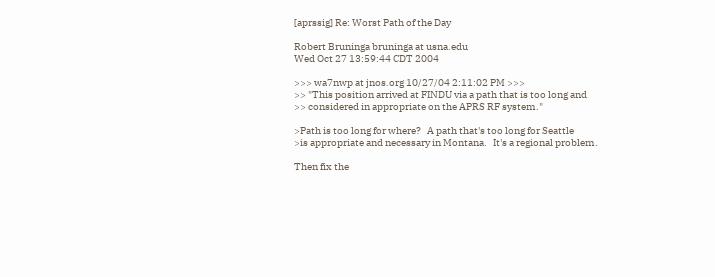[aprssig] Re: Worst Path of the Day

Robert Bruninga bruninga at usna.edu
Wed Oct 27 13:59:44 CDT 2004

>>> wa7nwp at jnos.org 10/27/04 2:11:02 PM >>>
>> "This position arrived at FINDU via a path that is too long and
>> considered in appropriate on the APRS RF system."

>Path is too long for where?   A path that's too long for Seattle
>is appropriate and necessary in Montana.   It's a regional problem.

Then fix the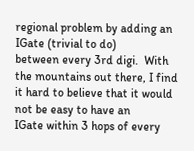regional problem by adding an IGate (trivial to do)
between every 3rd digi.  With the mountains out there, I find
it hard to believe that it would not be easy to have an
IGate within 3 hops of every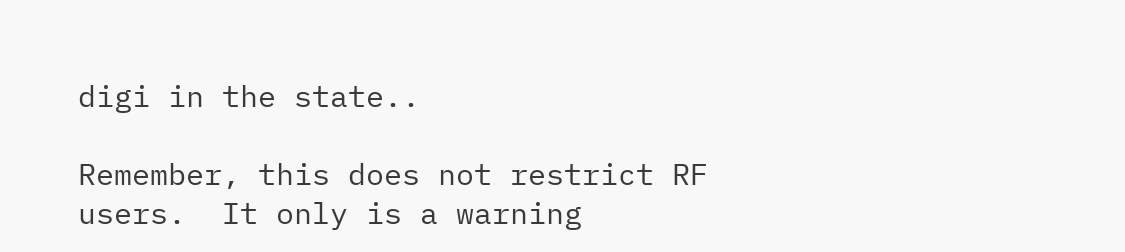digi in the state..

Remember, this does not restrict RF users.  It only is a warning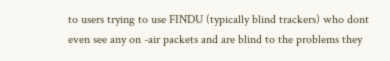to users trying to use FINDU (typically blind trackers) who dont
even see any on -air packets and are blind to the problems they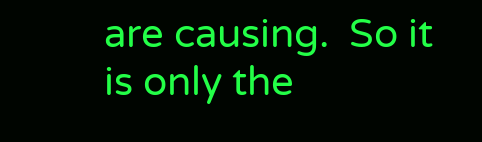are causing.  So it is only the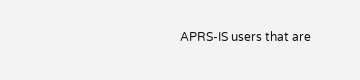APRS-IS users that are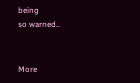being
so warned..


More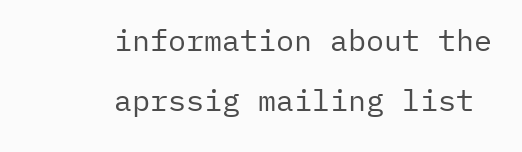information about the aprssig mailing list